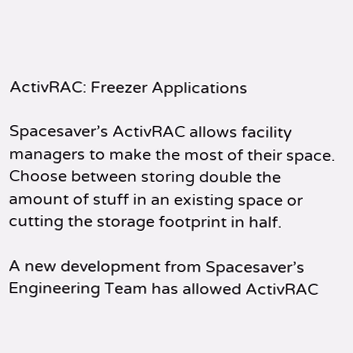ActivRAC: Freezer Applications

Spacesaver’s ActivRAC allows facility managers to make the most of their space. Choose between storing double the amount of stuff in an existing space or cutting the storage footprint in half.

A new development from Spacesaver’s Engineering Team has allowed ActivRAC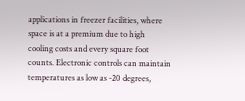applications in freezer facilities, where space is at a premium due to high cooling costs and every square foot counts. Electronic controls can maintain temperatures as low as -20 degrees,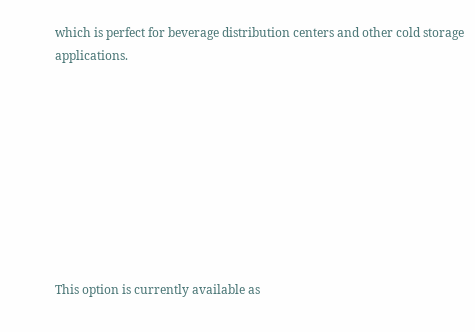which is perfect for beverage distribution centers and other cold storage applications.









This option is currently available as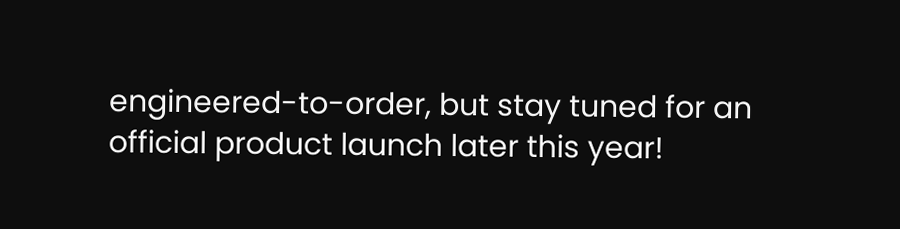engineered-to-order, but stay tuned for an official product launch later this year!